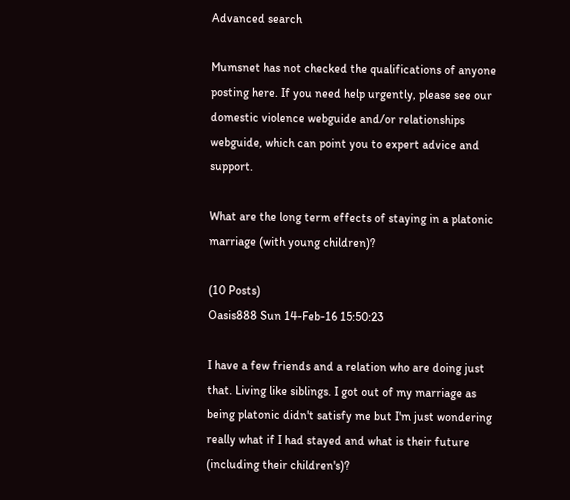Advanced search

Mumsnet has not checked the qualifications of anyone posting here. If you need help urgently, please see our domestic violence webguide and/or relationships webguide, which can point you to expert advice and support.

What are the long term effects of staying in a platonic marriage (with young children)?

(10 Posts)
Oasis888 Sun 14-Feb-16 15:50:23

I have a few friends and a relation who are doing just that. Living like siblings. I got out of my marriage as being platonic didn't satisfy me but I'm just wondering really what if I had stayed and what is their future (including their children's)?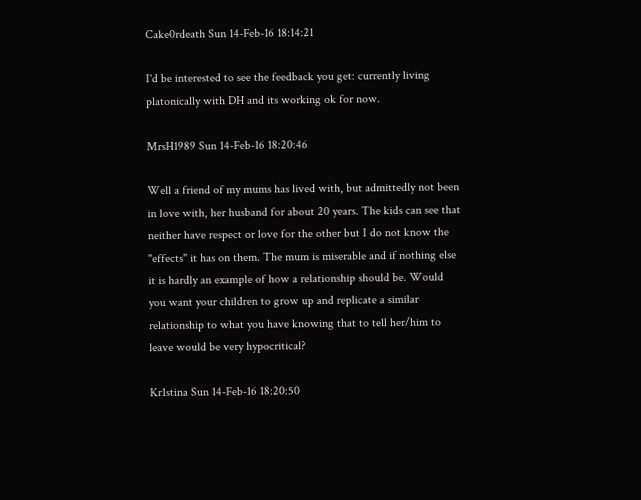Cake0rdeath Sun 14-Feb-16 18:14:21

I'd be interested to see the feedback you get: currently living platonically with DH and its working ok for now.

MrsH1989 Sun 14-Feb-16 18:20:46

Well a friend of my mums has lived with, but admittedly not been in love with, her husband for about 20 years. The kids can see that neither have respect or love for the other but I do not know the "effects" it has on them. The mum is miserable and if nothing else it is hardly an example of how a relationship should be. Would you want your children to grow up and replicate a similar relationship to what you have knowing that to tell her/him to leave would be very hypocritical?

Kr1stina Sun 14-Feb-16 18:20:50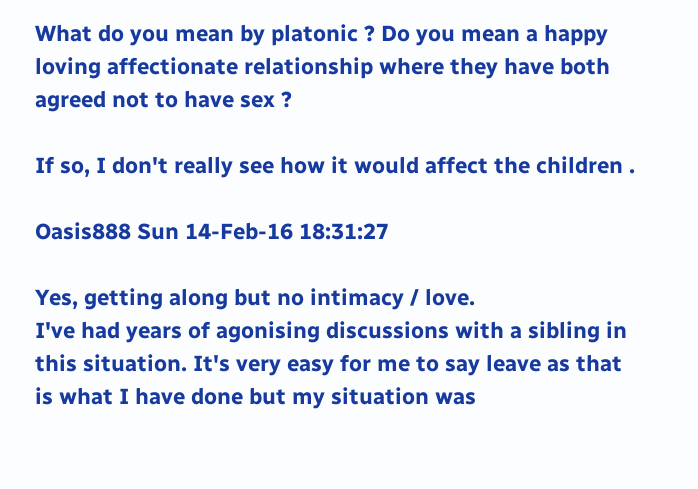What do you mean by platonic ? Do you mean a happy loving affectionate relationship where they have both agreed not to have sex ?

If so, I don't really see how it would affect the children .

Oasis888 Sun 14-Feb-16 18:31:27

Yes, getting along but no intimacy / love.
I've had years of agonising discussions with a sibling in this situation. It's very easy for me to say leave as that is what I have done but my situation was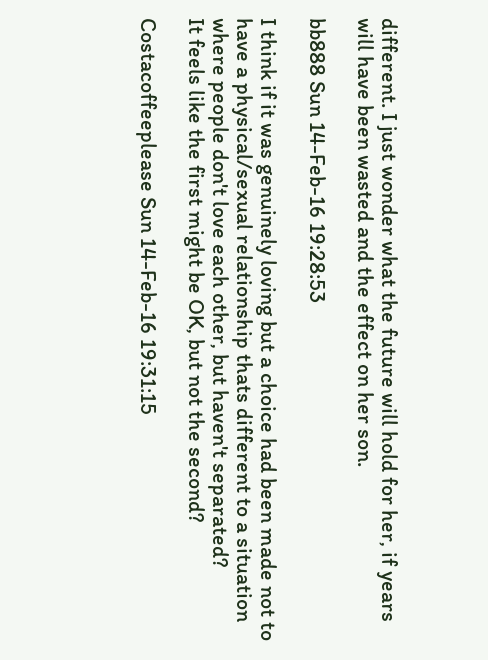different. I just wonder what the future will hold for her, if years will have been wasted and the effect on her son.

bb888 Sun 14-Feb-16 19:28:53

I think if it was genuinely loving but a choice had been made not to have a physical/sexual relationship thats different to a situation where people don't love each other, but haven't separated?
It feels like the first might be OK, but not the second?

Costacoffeeplease Sun 14-Feb-16 19:31:15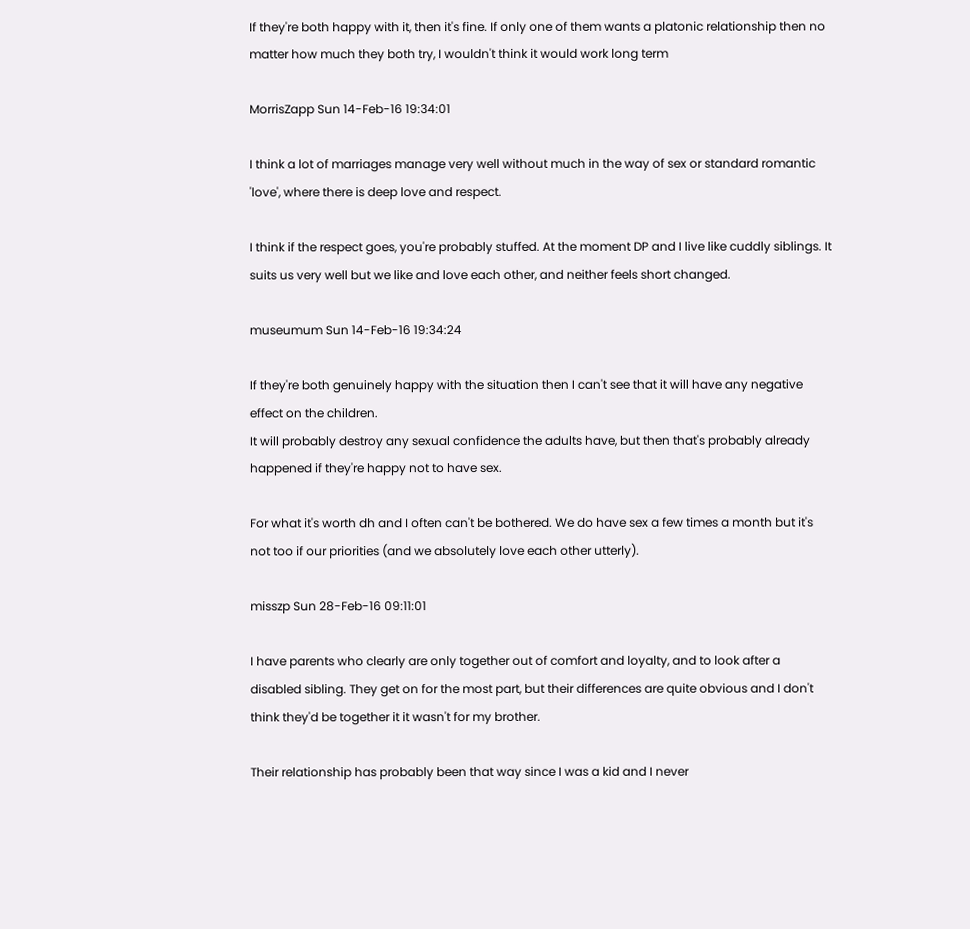If they're both happy with it, then it's fine. If only one of them wants a platonic relationship then no matter how much they both try, I wouldn't think it would work long term

MorrisZapp Sun 14-Feb-16 19:34:01

I think a lot of marriages manage very well without much in the way of sex or standard romantic 'love', where there is deep love and respect.

I think if the respect goes, you're probably stuffed. At the moment DP and I live like cuddly siblings. It suits us very well but we like and love each other, and neither feels short changed.

museumum Sun 14-Feb-16 19:34:24

If they're both genuinely happy with the situation then I can't see that it will have any negative effect on the children.
It will probably destroy any sexual confidence the adults have, but then that's probably already happened if they're happy not to have sex.

For what it's worth dh and I often can't be bothered. We do have sex a few times a month but it's not too if our priorities (and we absolutely love each other utterly).

misszp Sun 28-Feb-16 09:11:01

I have parents who clearly are only together out of comfort and loyalty, and to look after a disabled sibling. They get on for the most part, but their differences are quite obvious and I don't think they'd be together it it wasn't for my brother.

Their relationship has probably been that way since I was a kid and I never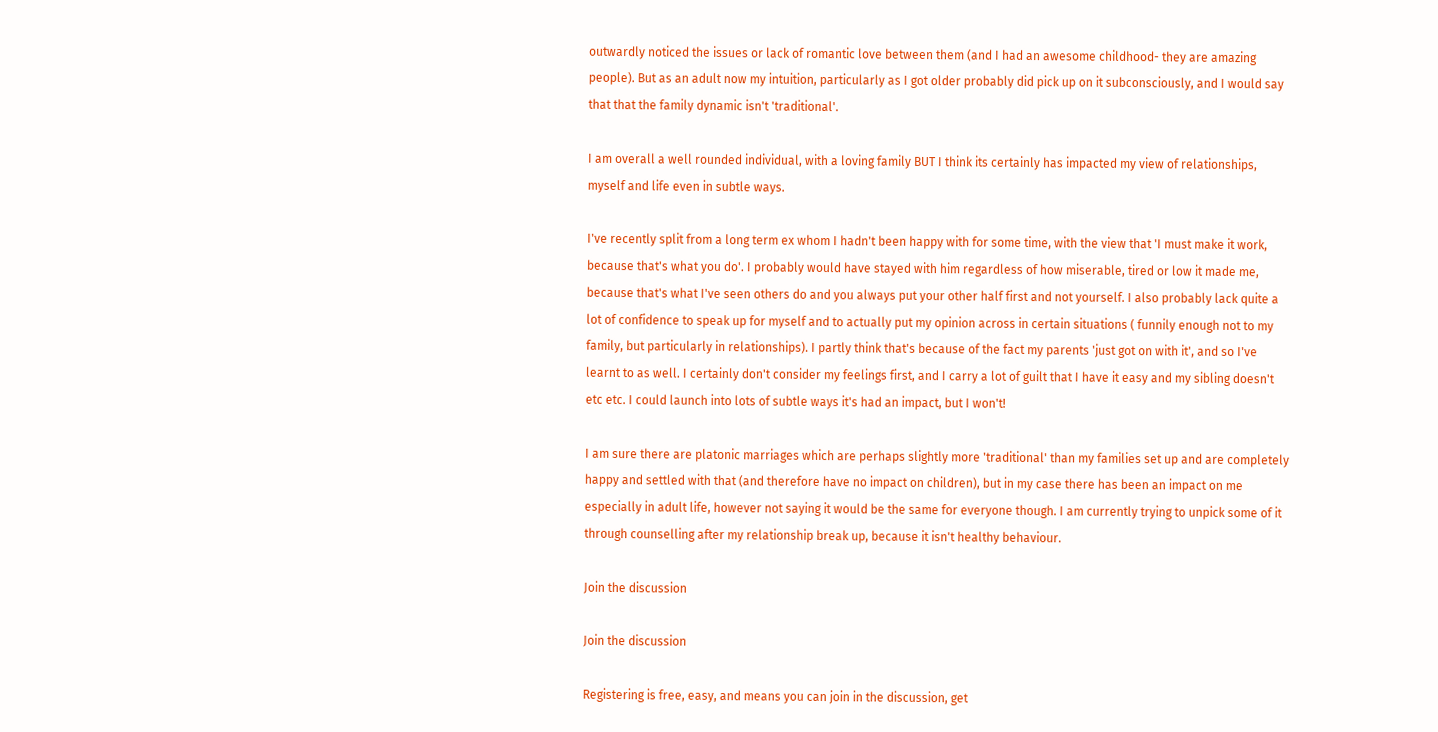outwardly noticed the issues or lack of romantic love between them (and I had an awesome childhood- they are amazing people). But as an adult now my intuition, particularly as I got older probably did pick up on it subconsciously, and I would say that that the family dynamic isn't 'traditional'.

I am overall a well rounded individual, with a loving family BUT I think its certainly has impacted my view of relationships, myself and life even in subtle ways.

I've recently split from a long term ex whom I hadn't been happy with for some time, with the view that 'I must make it work, because that's what you do'. I probably would have stayed with him regardless of how miserable, tired or low it made me, because that's what I've seen others do and you always put your other half first and not yourself. I also probably lack quite a lot of confidence to speak up for myself and to actually put my opinion across in certain situations ( funnily enough not to my family, but particularly in relationships). I partly think that's because of the fact my parents 'just got on with it', and so I've learnt to as well. I certainly don't consider my feelings first, and I carry a lot of guilt that I have it easy and my sibling doesn't etc etc. I could launch into lots of subtle ways it's had an impact, but I won't!

I am sure there are platonic marriages which are perhaps slightly more 'traditional' than my families set up and are completely happy and settled with that (and therefore have no impact on children), but in my case there has been an impact on me especially in adult life, however not saying it would be the same for everyone though. I am currently trying to unpick some of it through counselling after my relationship break up, because it isn't healthy behaviour.

Join the discussion

Join the discussion

Registering is free, easy, and means you can join in the discussion, get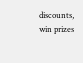discounts, win prizes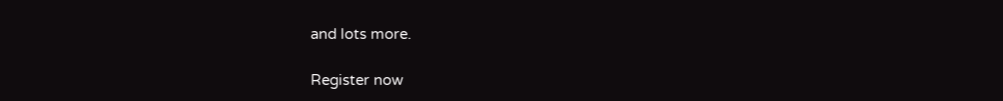and lots more.

Register now